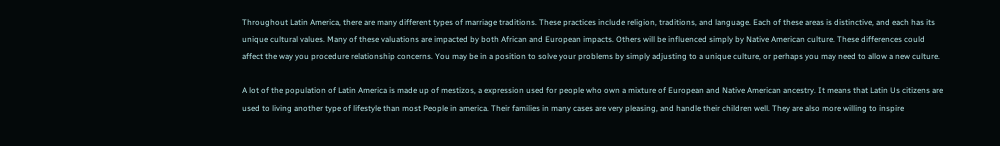Throughout Latin America, there are many different types of marriage traditions. These practices include religion, traditions, and language. Each of these areas is distinctive, and each has its unique cultural values. Many of these valuations are impacted by both African and European impacts. Others will be influenced simply by Native American culture. These differences could affect the way you procedure relationship concerns. You may be in a position to solve your problems by simply adjusting to a unique culture, or perhaps you may need to allow a new culture.

A lot of the population of Latin America is made up of mestizos, a expression used for people who own a mixture of European and Native American ancestry. It means that Latin Us citizens are used to living another type of lifestyle than most People in america. Their families in many cases are very pleasing, and handle their children well. They are also more willing to inspire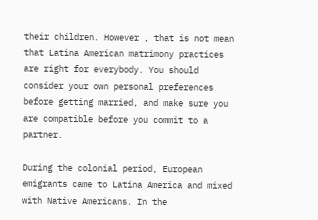their children. However , that is not mean that Latina American matrimony practices are right for everybody. You should consider your own personal preferences before getting married, and make sure you are compatible before you commit to a partner.

During the colonial period, European emigrants came to Latina America and mixed with Native Americans. In the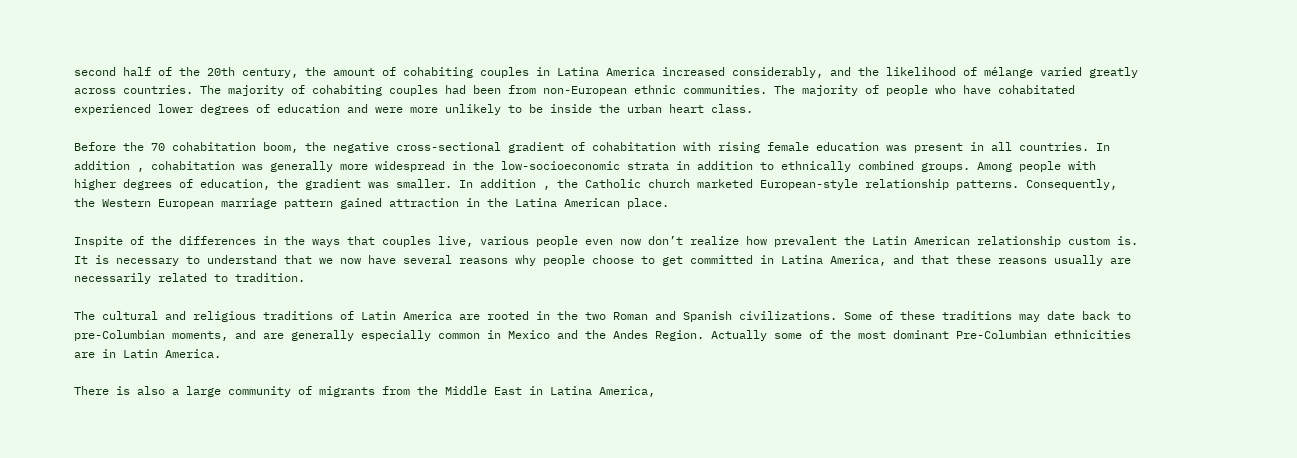second half of the 20th century, the amount of cohabiting couples in Latina America increased considerably, and the likelihood of mélange varied greatly across countries. The majority of cohabiting couples had been from non-European ethnic communities. The majority of people who have cohabitated experienced lower degrees of education and were more unlikely to be inside the urban heart class.

Before the 70 cohabitation boom, the negative cross-sectional gradient of cohabitation with rising female education was present in all countries. In addition , cohabitation was generally more widespread in the low-socioeconomic strata in addition to ethnically combined groups. Among people with higher degrees of education, the gradient was smaller. In addition , the Catholic church marketed European-style relationship patterns. Consequently, the Western European marriage pattern gained attraction in the Latina American place.

Inspite of the differences in the ways that couples live, various people even now don’t realize how prevalent the Latin American relationship custom is. It is necessary to understand that we now have several reasons why people choose to get committed in Latina America, and that these reasons usually are necessarily related to tradition.

The cultural and religious traditions of Latin America are rooted in the two Roman and Spanish civilizations. Some of these traditions may date back to pre-Columbian moments, and are generally especially common in Mexico and the Andes Region. Actually some of the most dominant Pre-Columbian ethnicities are in Latin America.

There is also a large community of migrants from the Middle East in Latina America,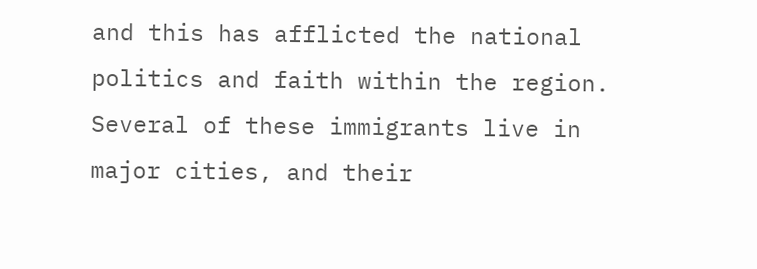and this has afflicted the national politics and faith within the region. Several of these immigrants live in major cities, and their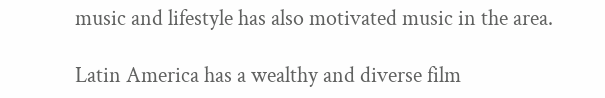music and lifestyle has also motivated music in the area.

Latin America has a wealthy and diverse film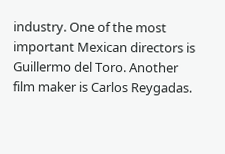industry. One of the most important Mexican directors is Guillermo del Toro. Another film maker is Carlos Reygadas.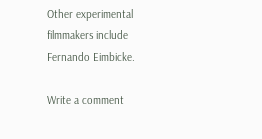Other experimental filmmakers include Fernando Eimbicke.

Write a comment